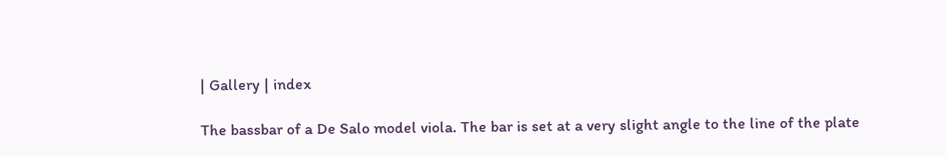| Gallery | index

The bassbar of a De Salo model viola. The bar is set at a very slight angle to the line of the plate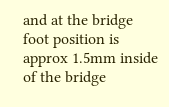and at the bridge foot position is approx 1.5mm inside of the bridge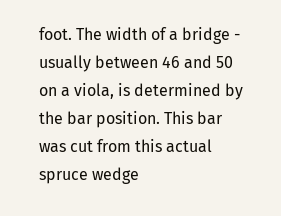foot. The width of a bridge - usually between 46 and 50
on a viola, is determined by the bar position. This bar was cut from this actual spruce wedge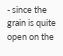- since the grain is quite open on the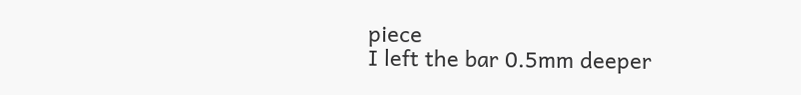piece
I left the bar 0.5mm deeper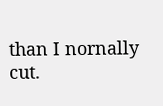than I nornally cut.